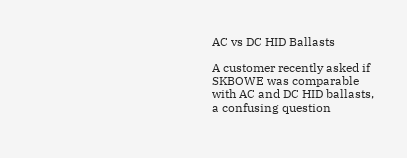AC vs DC HID Ballasts

A customer recently asked if SKBOWE was comparable with AC and DC HID ballasts, a confusing question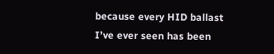because every HID ballast I’ve ever seen has been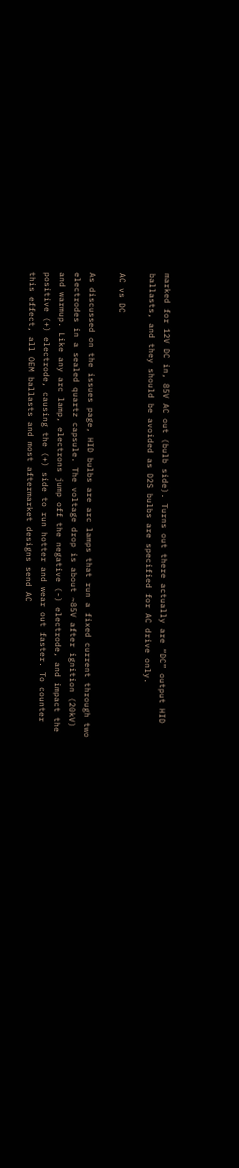marked for 12V DC in, 85V AC out (bulb side). Turns out there actually are “DC” output HID ballasts, and they should be avoided as D2S bulbs are specified for AC drive only.

AC vs DC

As discussed on the issues page, HID bulbs are arc lamps that run a fixed current through two electrodes in a sealed quartz capsule. The voltage drop is about ~85V after ignition (20kV) and warmup. Like any arc lamp, electrons jump off the negative (-) electrode, and impact the positive (+) electrode, causing the (+) side to run hotter and wear out faster. To counter this effect, all OEM ballasts and most aftermarket designs send AC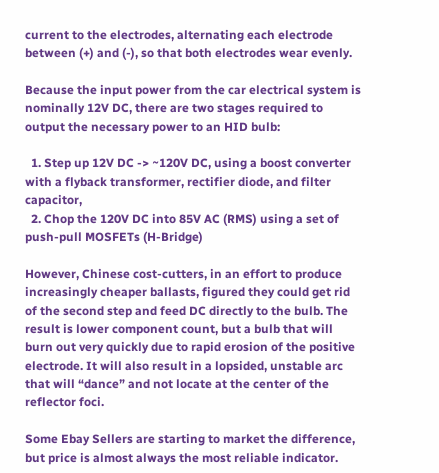current to the electrodes, alternating each electrode between (+) and (-), so that both electrodes wear evenly.

Because the input power from the car electrical system is nominally 12V DC, there are two stages required to output the necessary power to an HID bulb:

  1. Step up 12V DC -> ~120V DC, using a boost converter with a flyback transformer, rectifier diode, and filter capacitor,
  2. Chop the 120V DC into 85V AC (RMS) using a set of push-pull MOSFETs (H-Bridge)

However, Chinese cost-cutters, in an effort to produce increasingly cheaper ballasts, figured they could get rid of the second step and feed DC directly to the bulb. The result is lower component count, but a bulb that will burn out very quickly due to rapid erosion of the positive electrode. It will also result in a lopsided, unstable arc that will “dance” and not locate at the center of the reflector foci.

Some Ebay Sellers are starting to market the difference, but price is almost always the most reliable indicator.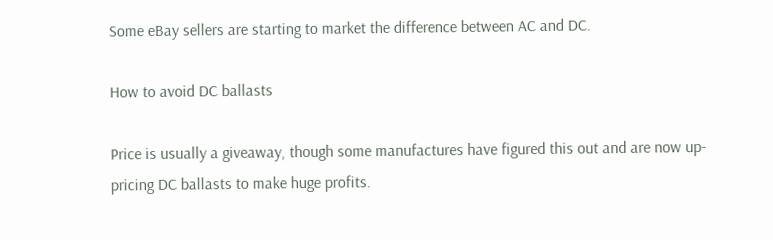Some eBay sellers are starting to market the difference between AC and DC.

How to avoid DC ballasts

Price is usually a giveaway, though some manufactures have figured this out and are now up-pricing DC ballasts to make huge profits.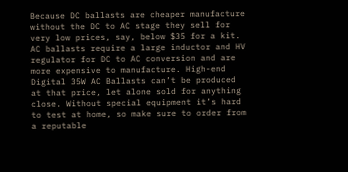Because DC ballasts are cheaper manufacture without the DC to AC stage they sell for very low prices, say, below $35 for a kit. AC ballasts require a large inductor and HV regulator for DC to AC conversion and are more expensive to manufacture. High-end Digital 35W AC Ballasts can’t be produced at that price, let alone sold for anything close. Without special equipment it’s hard to test at home, so make sure to order from a reputable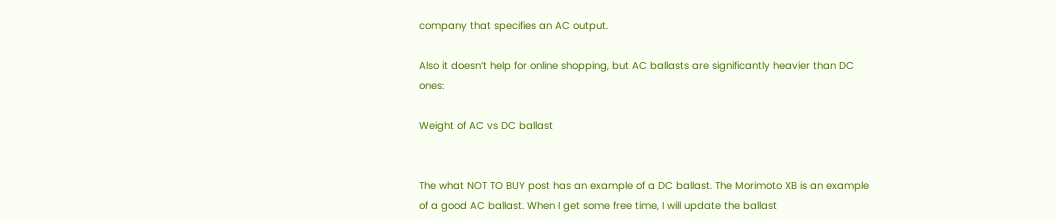company that specifies an AC output.

Also it doesn’t help for online shopping, but AC ballasts are significantly heavier than DC ones:

Weight of AC vs DC ballast


The what NOT TO BUY post has an example of a DC ballast. The Morimoto XB is an example of a good AC ballast. When I get some free time, I will update the ballast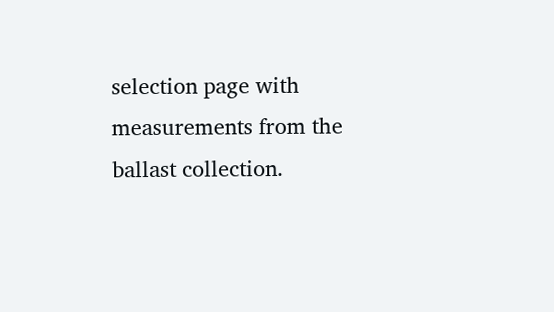selection page with measurements from the ballast collection.